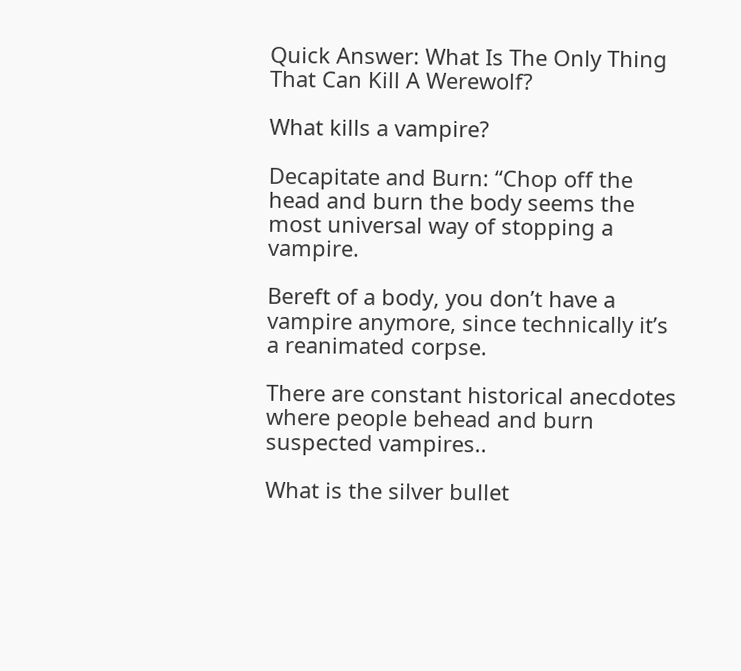Quick Answer: What Is The Only Thing That Can Kill A Werewolf?

What kills a vampire?

Decapitate and Burn: “Chop off the head and burn the body seems the most universal way of stopping a vampire.

Bereft of a body, you don’t have a vampire anymore, since technically it’s a reanimated corpse.

There are constant historical anecdotes where people behead and burn suspected vampires..

What is the silver bullet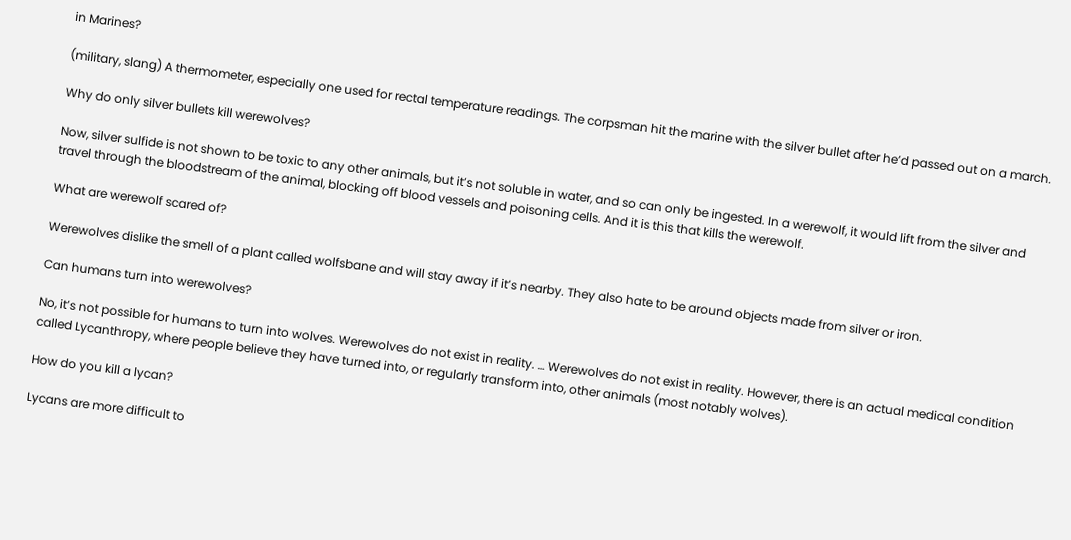in Marines?

(military, slang) A thermometer, especially one used for rectal temperature readings. The corpsman hit the marine with the silver bullet after he’d passed out on a march.

Why do only silver bullets kill werewolves?

Now, silver sulfide is not shown to be toxic to any other animals, but it’s not soluble in water, and so can only be ingested. In a werewolf, it would lift from the silver and travel through the bloodstream of the animal, blocking off blood vessels and poisoning cells. And it is this that kills the werewolf.

What are werewolf scared of?

Werewolves dislike the smell of a plant called wolfsbane and will stay away if it’s nearby. They also hate to be around objects made from silver or iron.

Can humans turn into werewolves?

No, it’s not possible for humans to turn into wolves. Werewolves do not exist in reality. … Werewolves do not exist in reality. However, there is an actual medical condition called Lycanthropy, where people believe they have turned into, or regularly transform into, other animals (most notably wolves).

How do you kill a lycan?

Lycans are more difficult to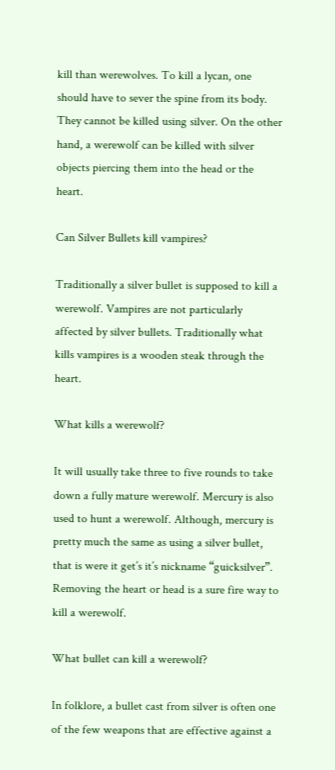kill than werewolves. To kill a lycan, one should have to sever the spine from its body. They cannot be killed using silver. On the other hand, a werewolf can be killed with silver objects piercing them into the head or the heart.

Can Silver Bullets kill vampires?

Traditionally a silver bullet is supposed to kill a werewolf. Vampires are not particularly affected by silver bullets. Traditionally what kills vampires is a wooden steak through the heart.

What kills a werewolf?

It will usually take three to five rounds to take down a fully mature werewolf. Mercury is also used to hunt a werewolf. Although, mercury is pretty much the same as using a silver bullet, that is were it get’s it’s nickname “guicksilver”. Removing the heart or head is a sure fire way to kill a werewolf.

What bullet can kill a werewolf?

In folklore, a bullet cast from silver is often one of the few weapons that are effective against a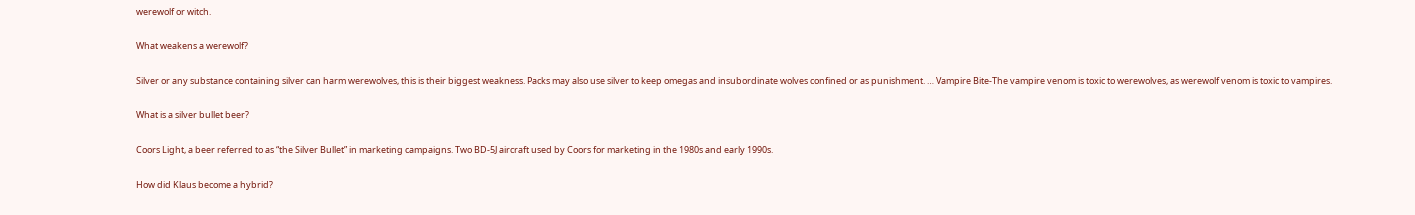werewolf or witch.

What weakens a werewolf?

Silver or any substance containing silver can harm werewolves, this is their biggest weakness. Packs may also use silver to keep omegas and insubordinate wolves confined or as punishment. … Vampire Bite-The vampire venom is toxic to werewolves, as werewolf venom is toxic to vampires.

What is a silver bullet beer?

Coors Light, a beer referred to as “the Silver Bullet” in marketing campaigns. Two BD-5J aircraft used by Coors for marketing in the 1980s and early 1990s.

How did Klaus become a hybrid?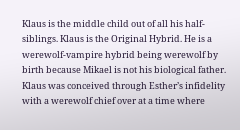Klaus is the middle child out of all his half-siblings. Klaus is the Original Hybrid. He is a werewolf-vampire hybrid being werewolf by birth because Mikael is not his biological father. Klaus was conceived through Esther’s infidelity with a werewolf chief over at a time where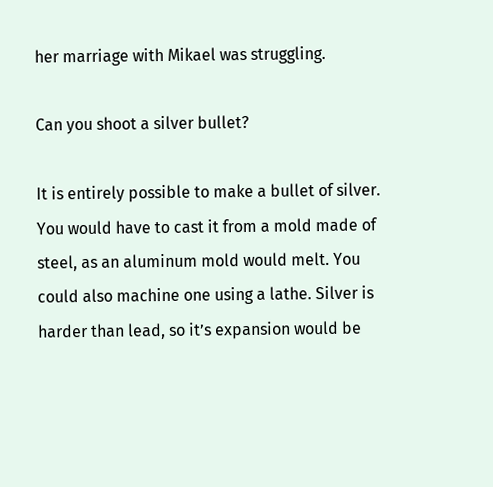her marriage with Mikael was struggling.

Can you shoot a silver bullet?

It is entirely possible to make a bullet of silver. You would have to cast it from a mold made of steel, as an aluminum mold would melt. You could also machine one using a lathe. Silver is harder than lead, so it’s expansion would be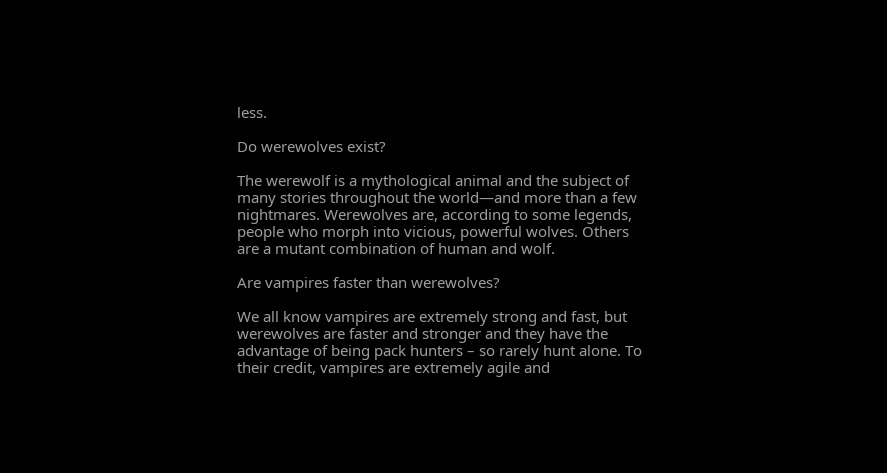less.

Do werewolves exist?

The werewolf is a mythological animal and the subject of many stories throughout the world—and more than a few nightmares. Werewolves are, according to some legends, people who morph into vicious, powerful wolves. Others are a mutant combination of human and wolf.

Are vampires faster than werewolves?

We all know vampires are extremely strong and fast, but werewolves are faster and stronger and they have the advantage of being pack hunters – so rarely hunt alone. To their credit, vampires are extremely agile and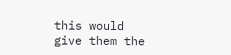this would give them the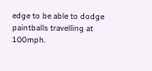edge to be able to dodge paintballs travelling at 100mph.